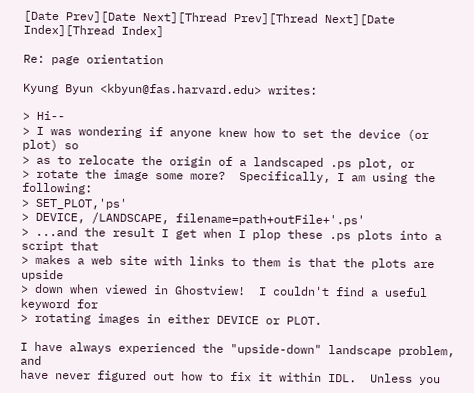[Date Prev][Date Next][Thread Prev][Thread Next][Date Index][Thread Index]

Re: page orientation

Kyung Byun <kbyun@fas.harvard.edu> writes:

> Hi--
> I was wondering if anyone knew how to set the device (or plot) so
> as to relocate the origin of a landscaped .ps plot, or
> rotate the image some more?  Specifically, I am using the following:
> SET_PLOT,'ps'
> DEVICE, /LANDSCAPE, filename=path+outFile+'.ps'
> ...and the result I get when I plop these .ps plots into a script that
> makes a web site with links to them is that the plots are upside
> down when viewed in Ghostview!  I couldn't find a useful keyword for
> rotating images in either DEVICE or PLOT.

I have always experienced the "upside-down" landscape problem, and
have never figured out how to fix it within IDL.  Unless you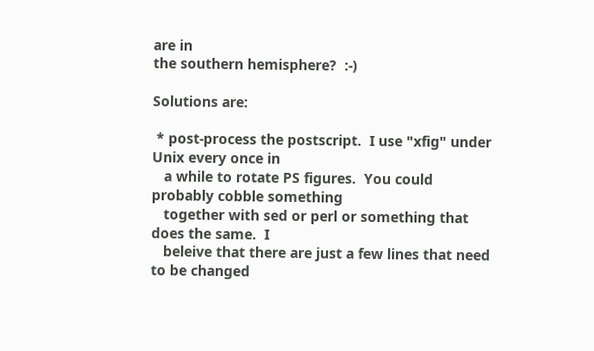are in
the southern hemisphere?  :-)

Solutions are:

 * post-process the postscript.  I use "xfig" under Unix every once in
   a while to rotate PS figures.  You could probably cobble something
   together with sed or perl or something that does the same.  I
   beleive that there are just a few lines that need to be changed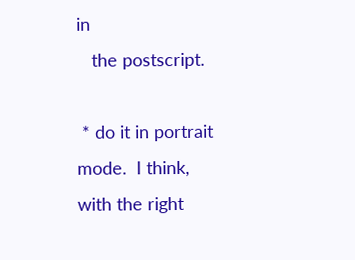in
   the postscript.

 * do it in portrait mode.  I think, with the right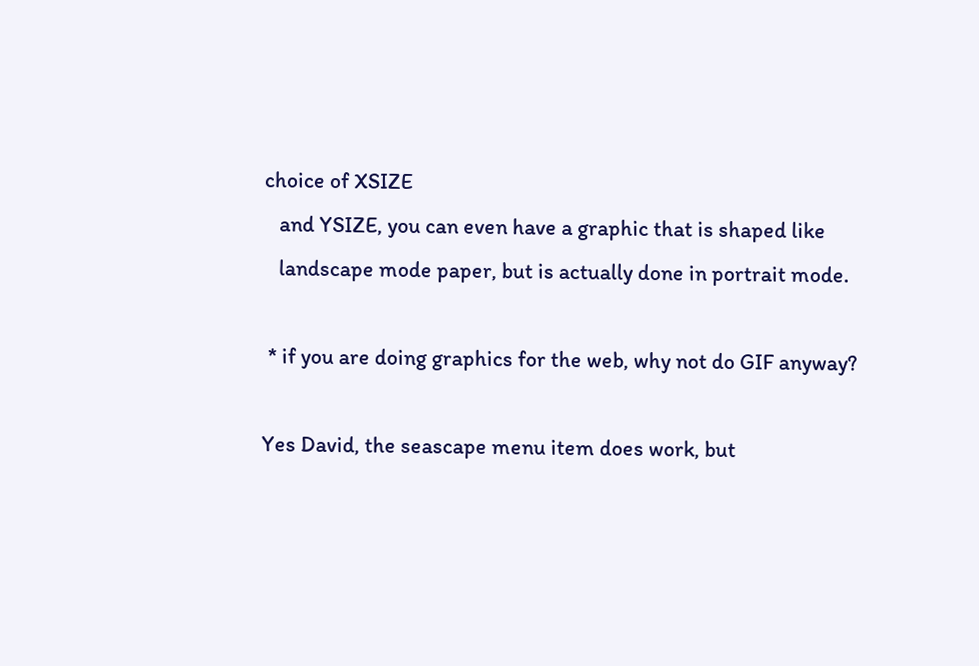choice of XSIZE
   and YSIZE, you can even have a graphic that is shaped like
   landscape mode paper, but is actually done in portrait mode.

 * if you are doing graphics for the web, why not do GIF anyway?

Yes David, the seascape menu item does work, but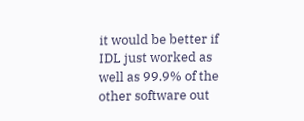it would be better if
IDL just worked as well as 99.9% of the other software out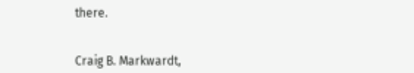there.


Craig B. Markwardt,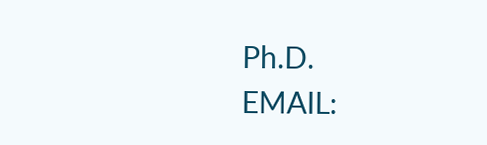Ph.D.         EMAIL: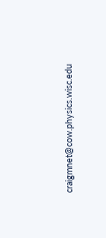craigmnet@cow.physics.wisc.edu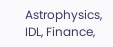Astrophysics, IDL, Finance,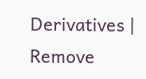Derivatives | Remove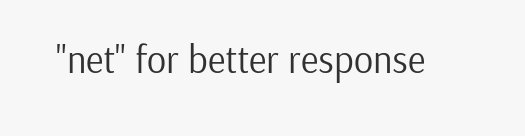"net" for better response